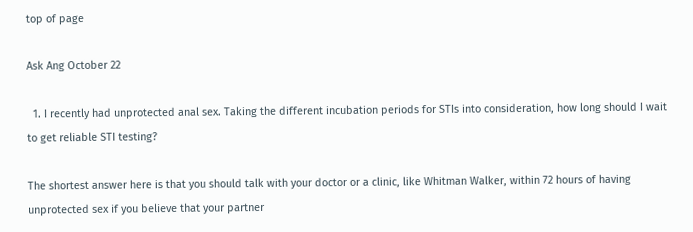top of page

Ask Ang October 22

  1. I recently had unprotected anal sex. Taking the different incubation periods for STIs into consideration, how long should I wait to get reliable STI testing?

The shortest answer here is that you should talk with your doctor or a clinic, like Whitman Walker, within 72 hours of having unprotected sex if you believe that your partner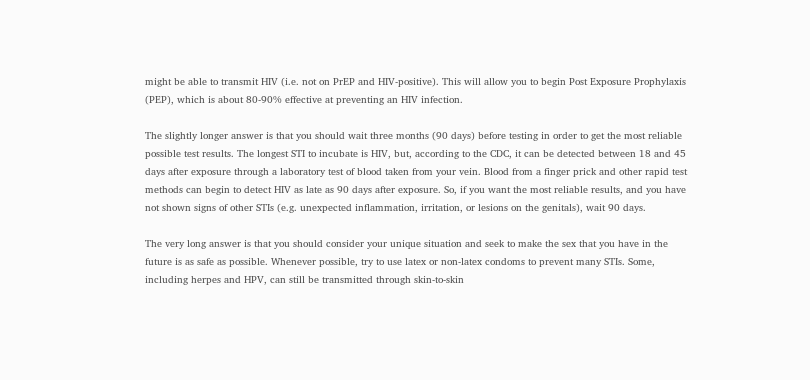might be able to transmit HIV (i.e. not on PrEP and HIV-positive). This will allow you to begin Post Exposure Prophylaxis (PEP), which is about 80-90% effective at preventing an HIV infection.

The slightly longer answer is that you should wait three months (90 days) before testing in order to get the most reliable possible test results. The longest STI to incubate is HIV, but, according to the CDC, it can be detected between 18 and 45 days after exposure through a laboratory test of blood taken from your vein. Blood from a finger prick and other rapid test methods can begin to detect HIV as late as 90 days after exposure. So, if you want the most reliable results, and you have not shown signs of other STIs (e.g. unexpected inflammation, irritation, or lesions on the genitals), wait 90 days.

The very long answer is that you should consider your unique situation and seek to make the sex that you have in the future is as safe as possible. Whenever possible, try to use latex or non-latex condoms to prevent many STIs. Some, including herpes and HPV, can still be transmitted through skin-to-skin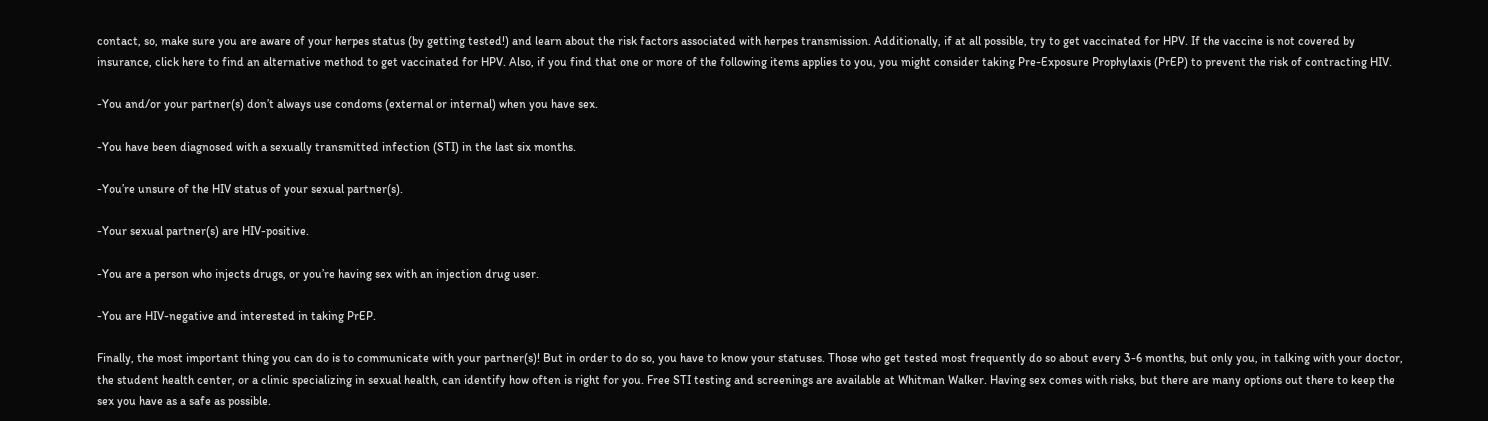contact, so, make sure you are aware of your herpes status (by getting tested!) and learn about the risk factors associated with herpes transmission. Additionally, if at all possible, try to get vaccinated for HPV. If the vaccine is not covered by insurance, click here to find an alternative method to get vaccinated for HPV. Also, if you find that one or more of the following items applies to you, you might consider taking Pre-Exposure Prophylaxis (PrEP) to prevent the risk of contracting HIV.

-You and/or your partner(s) don’t always use condoms (external or internal) when you have sex.

-You have been diagnosed with a sexually transmitted infection (STI) in the last six months.

-You’re unsure of the HIV status of your sexual partner(s).

-Your sexual partner(s) are HIV-positive.

-You are a person who injects drugs, or you’re having sex with an injection drug user.

-You are HIV-negative and interested in taking PrEP.

Finally, the most important thing you can do is to communicate with your partner(s)! But in order to do so, you have to know your statuses. Those who get tested most frequently do so about every 3-6 months, but only you, in talking with your doctor, the student health center, or a clinic specializing in sexual health, can identify how often is right for you. Free STI testing and screenings are available at Whitman Walker. Having sex comes with risks, but there are many options out there to keep the sex you have as a safe as possible.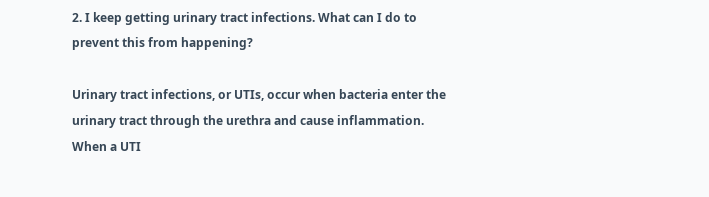2. I keep getting urinary tract infections. What can I do to prevent this from happening?

Urinary tract infections, or UTIs, occur when bacteria enter the urinary tract through the urethra and cause inflammation. When a UTI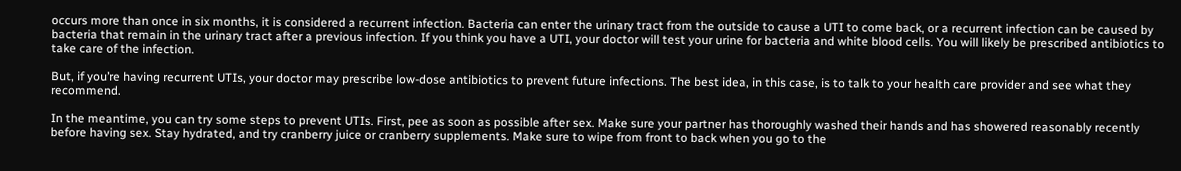occurs more than once in six months, it is considered a recurrent infection. Bacteria can enter the urinary tract from the outside to cause a UTI to come back, or a recurrent infection can be caused by bacteria that remain in the urinary tract after a previous infection. If you think you have a UTI, your doctor will test your urine for bacteria and white blood cells. You will likely be prescribed antibiotics to take care of the infection.

But, if you’re having recurrent UTIs, your doctor may prescribe low-dose antibiotics to prevent future infections. The best idea, in this case, is to talk to your health care provider and see what they recommend.

In the meantime, you can try some steps to prevent UTIs. First, pee as soon as possible after sex. Make sure your partner has thoroughly washed their hands and has showered reasonably recently before having sex. Stay hydrated, and try cranberry juice or cranberry supplements. Make sure to wipe from front to back when you go to the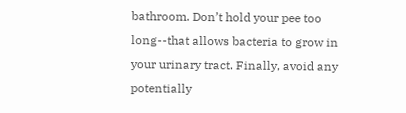bathroom. Don’t hold your pee too long--that allows bacteria to grow in your urinary tract. Finally, avoid any potentially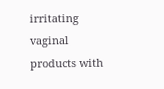irritating vaginal products with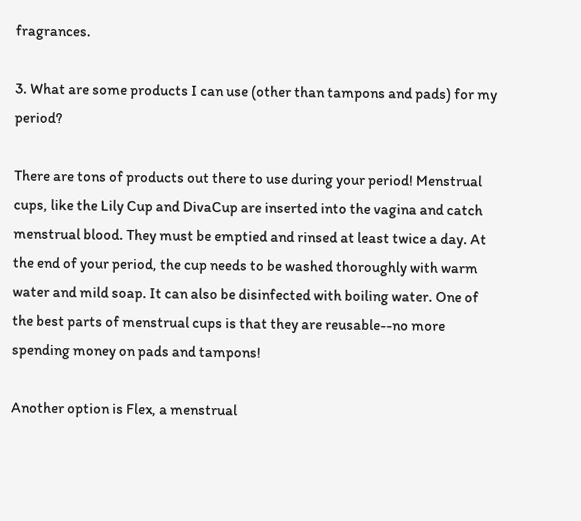fragrances.

3. What are some products I can use (other than tampons and pads) for my period?

There are tons of products out there to use during your period! Menstrual cups, like the Lily Cup and DivaCup are inserted into the vagina and catch menstrual blood. They must be emptied and rinsed at least twice a day. At the end of your period, the cup needs to be washed thoroughly with warm water and mild soap. It can also be disinfected with boiling water. One of the best parts of menstrual cups is that they are reusable--no more spending money on pads and tampons!

Another option is Flex, a menstrual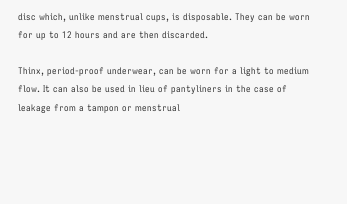disc which, unlike menstrual cups, is disposable. They can be worn for up to 12 hours and are then discarded.

Thinx, period-proof underwear, can be worn for a light to medium flow. It can also be used in lieu of pantyliners in the case of leakage from a tampon or menstrual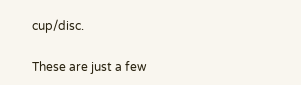cup/disc.

These are just a few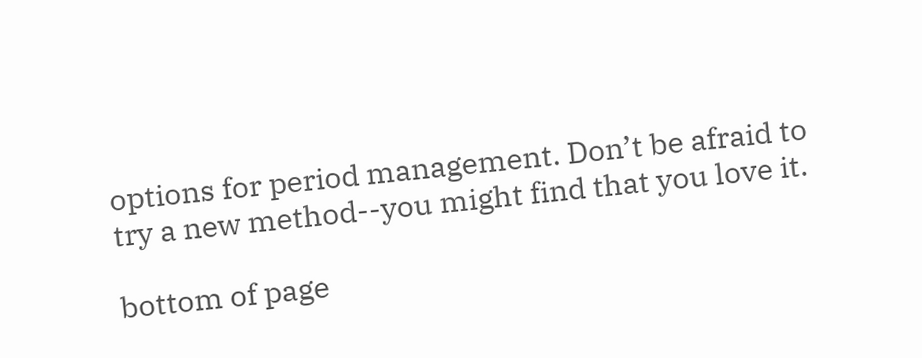options for period management. Don’t be afraid to try a new method--you might find that you love it.

bottom of page